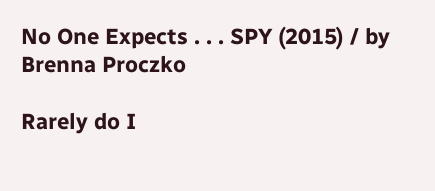No One Expects . . . SPY (2015) / by Brenna Proczko

Rarely do I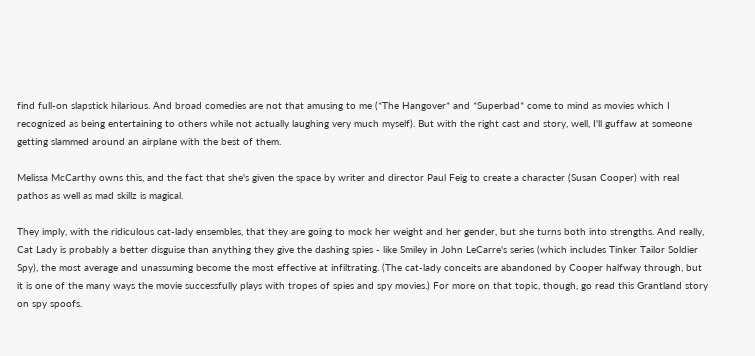find full-on slapstick hilarious. And broad comedies are not that amusing to me (*The Hangover* and *Superbad* come to mind as movies which I recognized as being entertaining to others while not actually laughing very much myself). But with the right cast and story, well, I'll guffaw at someone getting slammed around an airplane with the best of them.

Melissa McCarthy owns this, and the fact that she's given the space by writer and director Paul Feig to create a character (Susan Cooper) with real pathos as well as mad skillz is magical.

They imply, with the ridiculous cat-lady ensembles, that they are going to mock her weight and her gender, but she turns both into strengths. And really, Cat Lady is probably a better disguise than anything they give the dashing spies - like Smiley in John LeCarre's series (which includes Tinker Tailor Soldier Spy), the most average and unassuming become the most effective at infiltrating. (The cat-lady conceits are abandoned by Cooper halfway through, but it is one of the many ways the movie successfully plays with tropes of spies and spy movies.) For more on that topic, though, go read this Grantland story on spy spoofs.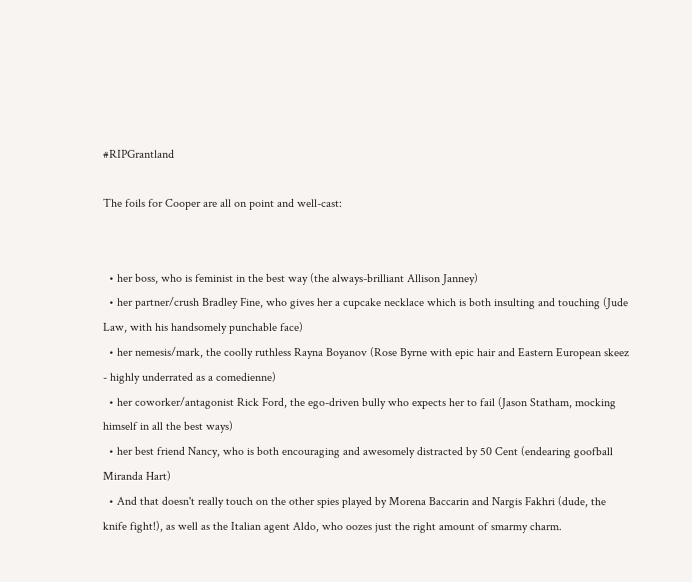#RIPGrantland

The foils for Cooper are all on point and well-cast:


  • her boss, who is feminist in the best way (the always-brilliant Allison Janney)
  • her partner/crush Bradley Fine, who gives her a cupcake necklace which is both insulting and touching (Jude Law, with his handsomely punchable face)
  • her nemesis/mark, the coolly ruthless Rayna Boyanov (Rose Byrne with epic hair and Eastern European skeez - highly underrated as a comedienne)
  • her coworker/antagonist Rick Ford, the ego-driven bully who expects her to fail (Jason Statham, mocking himself in all the best ways)
  • her best friend Nancy, who is both encouraging and awesomely distracted by 50 Cent (endearing goofball Miranda Hart)
  • And that doesn't really touch on the other spies played by Morena Baccarin and Nargis Fakhri (dude, the knife fight!), as well as the Italian agent Aldo, who oozes just the right amount of smarmy charm.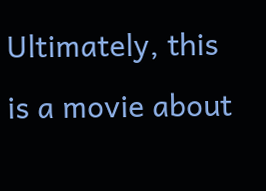Ultimately, this is a movie about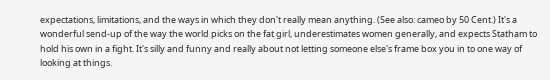expectations, limitations, and the ways in which they don't really mean anything. (See also: cameo by 50 Cent.) It's a wonderful send-up of the way the world picks on the fat girl, underestimates women generally, and expects Statham to hold his own in a fight. It's silly and funny and really about not letting someone else's frame box you in to one way of looking at things.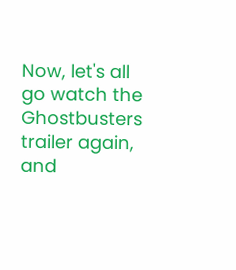Now, let's all go watch the Ghostbusters trailer again, and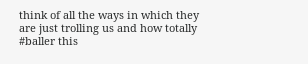think of all the ways in which they are just trolling us and how totally #baller this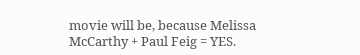movie will be, because Melissa McCarthy + Paul Feig = YES.